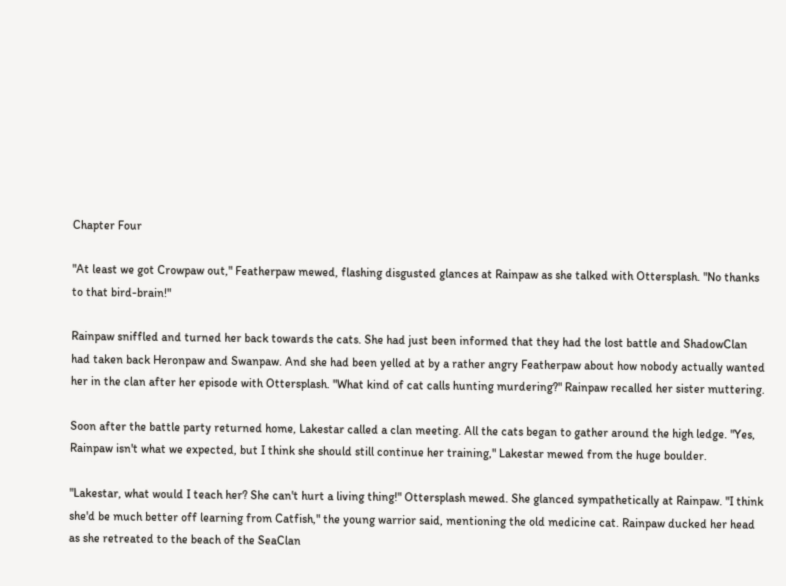Chapter Four

"At least we got Crowpaw out," Featherpaw mewed, flashing disgusted glances at Rainpaw as she talked with Ottersplash. "No thanks to that bird-brain!"

Rainpaw sniffled and turned her back towards the cats. She had just been informed that they had the lost battle and ShadowClan had taken back Heronpaw and Swanpaw. And she had been yelled at by a rather angry Featherpaw about how nobody actually wanted her in the clan after her episode with Ottersplash. "What kind of cat calls hunting murdering?" Rainpaw recalled her sister muttering.

Soon after the battle party returned home, Lakestar called a clan meeting. All the cats began to gather around the high ledge. "Yes, Rainpaw isn't what we expected, but I think she should still continue her training," Lakestar mewed from the huge boulder.

"Lakestar, what would I teach her? She can't hurt a living thing!" Ottersplash mewed. She glanced sympathetically at Rainpaw. "I think she'd be much better off learning from Catfish," the young warrior said, mentioning the old medicine cat. Rainpaw ducked her head as she retreated to the beach of the SeaClan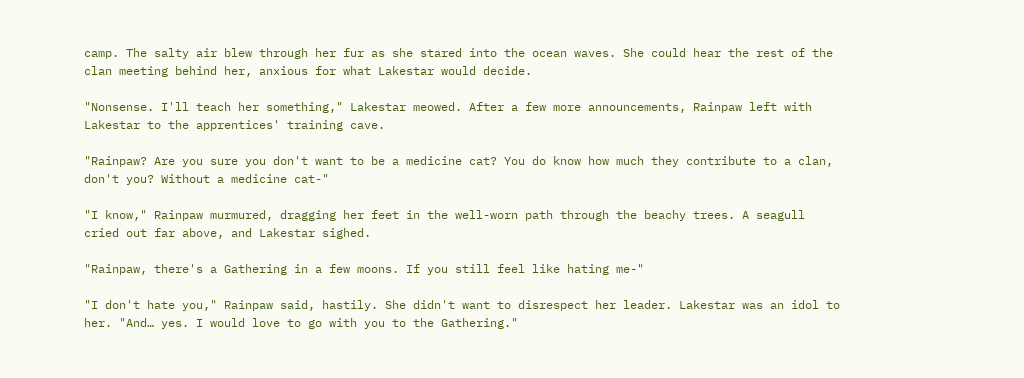camp. The salty air blew through her fur as she stared into the ocean waves. She could hear the rest of the clan meeting behind her, anxious for what Lakestar would decide.

"Nonsense. I'll teach her something," Lakestar meowed. After a few more announcements, Rainpaw left with Lakestar to the apprentices' training cave.

"Rainpaw? Are you sure you don't want to be a medicine cat? You do know how much they contribute to a clan, don't you? Without a medicine cat-"

"I know," Rainpaw murmured, dragging her feet in the well-worn path through the beachy trees. A seagull cried out far above, and Lakestar sighed.

"Rainpaw, there's a Gathering in a few moons. If you still feel like hating me-"

"I don't hate you," Rainpaw said, hastily. She didn't want to disrespect her leader. Lakestar was an idol to her. "And… yes. I would love to go with you to the Gathering."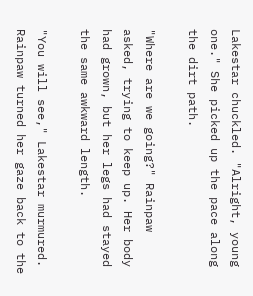Lakestar chuckled. "Alright, young one." She picked up the pace along the dirt path.

"Where are we going?" Rainpaw asked, trying to keep up. Her body had grown, but her legs had stayed the same awkward length.

"You will see," Lakestar murmured. Rainpaw turned her gaze back to the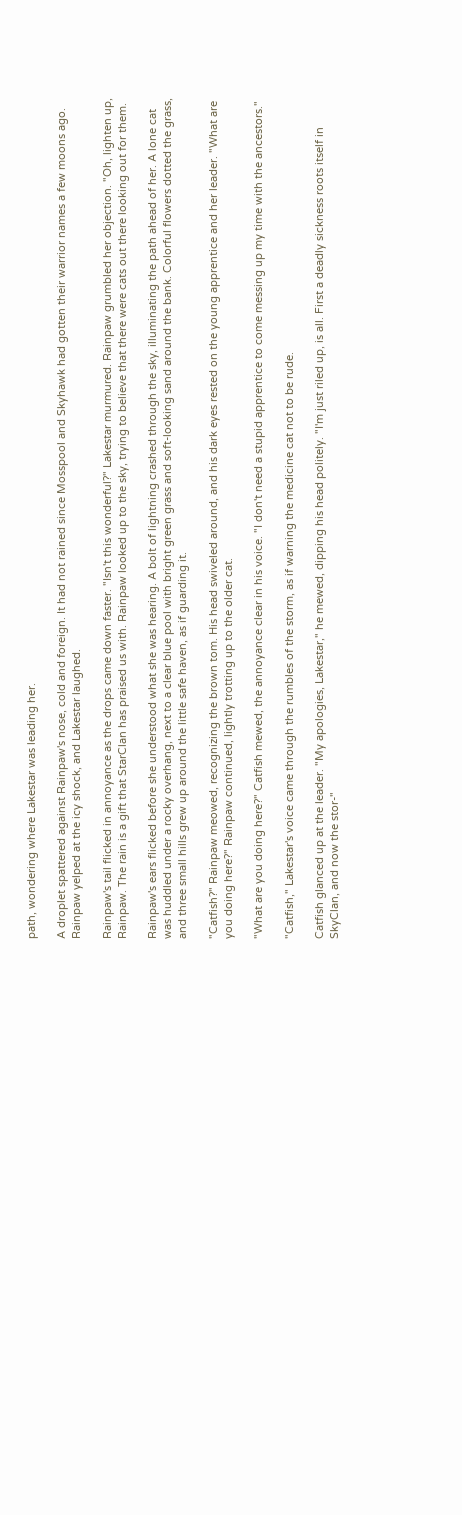path, wondering where Lakestar was leading her.

A droplet spattered against Rainpaw's nose, cold and foreign. It had not rained since Mosspool and Skyhawk had gotten their warrior names a few moons ago. Rainpaw yelped at the icy shock, and Lakestar laughed.

Rainpaw's tail flicked in annoyance as the drops came down faster. "Isn't this wonderful?" Lakestar murmured. Rainpaw grumbled her objection. "Oh, lighten up, Rainpaw. The rain is a gift that StarClan has praised us with. Rainpaw looked up to the sky, trying to believe that there were cats out there looking out for them.

Rainpaw's ears flicked before she understood what she was hearing. A bolt of lightning crashed through the sky, illuminating the path ahead of her. A lone cat was huddled under a rocky overhang, next to a clear blue pool with bright green grass and soft-looking sand around the bank. Colorful flowers dotted the grass, and three small hills grew up around the little safe haven, as if guarding it.

"Catfish?" Rainpaw meowed, recognizing the brown tom. His head swiveled around, and his dark eyes rested on the young apprentice and her leader. "What are you doing here?" Rainpaw continued, lightly trotting up to the older cat.

"What are you doing here?" Catfish mewed, the annoyance clear in his voice. "I don't need a stupid apprentice to come messing up my time with the ancestors."

"Catfish," Lakestar's voice came through the rumbles of the storm, as if warning the medicine cat not to be rude.

Catfish glanced up at the leader. "My apologies, Lakestar," he mewed, dipping his head politely. "I'm just riled up, is all. First a deadly sickness roots itself in SkyClan, and now the stor-"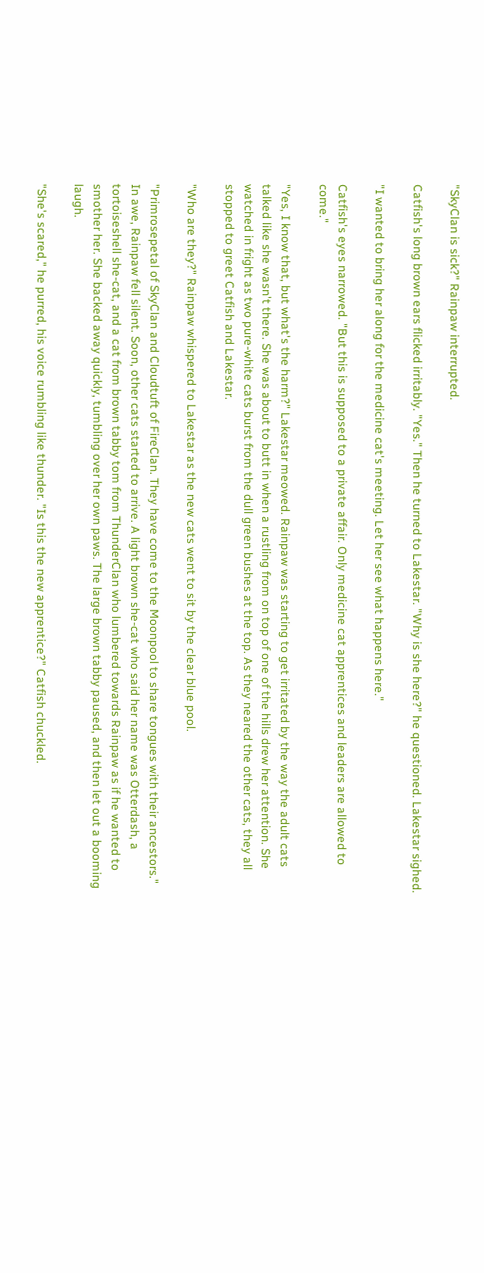"SkyClan is sick?" Rainpaw interrupted.

Catfish's long brown ears flicked irritably. "Yes." Then he turned to Lakestar. "Why is she here?" he questioned. Lakestar sighed.

"I wanted to bring her along for the medicine cat's meeting. Let her see what happens here."

Catfish's eyes narrowed. "But this is supposed to a private affair. Only medicine cat apprentices and leaders are allowed to come."

"Yes, I know that, but what's the harm?" Lakestar meowed. Rainpaw was starting to get irritated by the way the adult cats talked like she wasn't there. She was about to butt in when a rustling from on top of one of the hills drew her attention. She watched in fright as two pure-white cats burst from the dull green bushes at the top. As they neared the other cats, they all stopped to greet Catfish and Lakestar.

"Who are they?" Rainpaw whispered to Lakestar as the new cats went to sit by the clear blue pool.

"Primrosepetal of SkyClan and Cloudtuft of FireClan. They have come to the Moonpool to share tongues with their ancestors." In awe, Rainpaw fell silent. Soon, other cats started to arrive. A light brown she-cat who said her name was Otterdash, a tortoiseshell she-cat, and a cat from brown tabby tom from ThunderClan who lumbered towards Rainpaw as if he wanted to smother her. She backed away quickly, tumbling over her own paws. The large brown tabby paused, and then let out a booming laugh.

"She's scared," he purred, his voice rumbling like thunder. "Is this the new apprentice?" Catfish chuckled.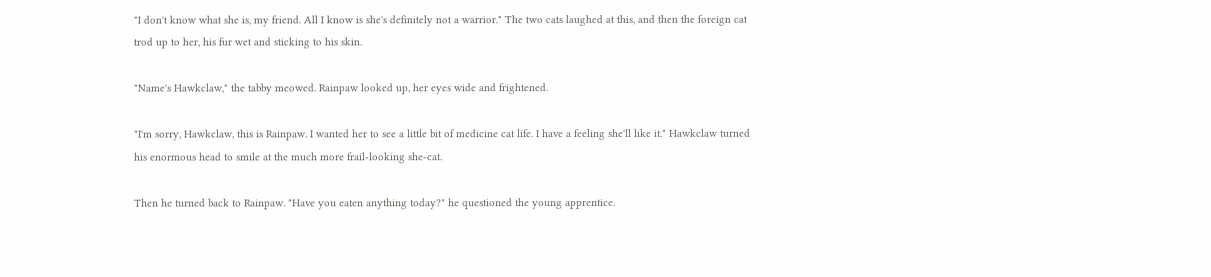"I don't know what she is, my friend. All I know is she's definitely not a warrior." The two cats laughed at this, and then the foreign cat trod up to her, his fur wet and sticking to his skin.

"Name's Hawkclaw," the tabby meowed. Rainpaw looked up, her eyes wide and frightened.

"I'm sorry, Hawkclaw, this is Rainpaw. I wanted her to see a little bit of medicine cat life. I have a feeling she'll like it." Hawkclaw turned his enormous head to smile at the much more frail-looking she-cat.

Then he turned back to Rainpaw. "Have you eaten anything today?" he questioned the young apprentice.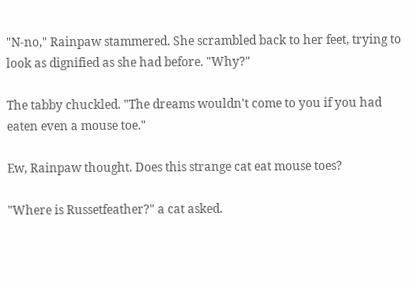"N-no," Rainpaw stammered. She scrambled back to her feet, trying to look as dignified as she had before. "Why?"

The tabby chuckled. "The dreams wouldn't come to you if you had eaten even a mouse toe."

Ew, Rainpaw thought. Does this strange cat eat mouse toes?

"Where is Russetfeather?" a cat asked.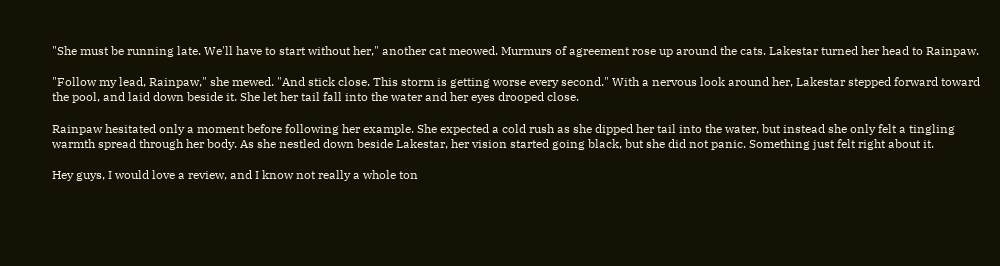"She must be running late. We'll have to start without her," another cat meowed. Murmurs of agreement rose up around the cats. Lakestar turned her head to Rainpaw.

"Follow my lead, Rainpaw," she mewed. "And stick close. This storm is getting worse every second." With a nervous look around her, Lakestar stepped forward toward the pool, and laid down beside it. She let her tail fall into the water and her eyes drooped close.

Rainpaw hesitated only a moment before following her example. She expected a cold rush as she dipped her tail into the water, but instead she only felt a tingling warmth spread through her body. As she nestled down beside Lakestar, her vision started going black, but she did not panic. Something just felt right about it.

Hey guys, I would love a review, and I know not really a whole ton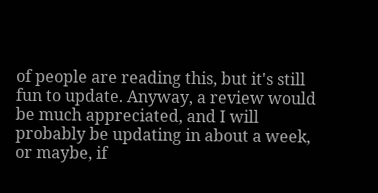of people are reading this, but it's still fun to update. Anyway, a review would be much appreciated, and I will probably be updating in about a week, or maybe, if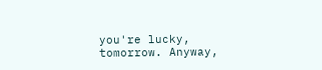you're lucky, tomorrow. Anyway,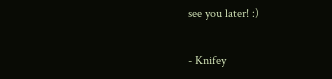see you later! :)

- Knifey